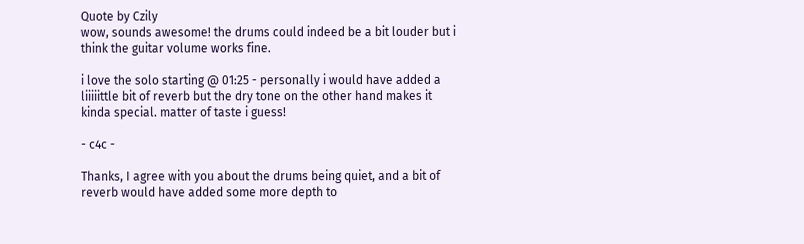Quote by Czily
wow, sounds awesome! the drums could indeed be a bit louder but i think the guitar volume works fine.

i love the solo starting @ 01:25 - personally i would have added a liiiiittle bit of reverb but the dry tone on the other hand makes it kinda special. matter of taste i guess!

- c4c -

Thanks, I agree with you about the drums being quiet, and a bit of reverb would have added some more depth to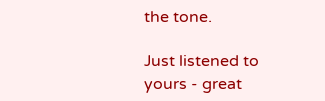the tone.

Just listened to yours - great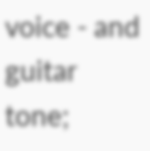voice - and guitar tone;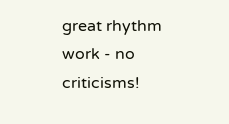great rhythm work - no criticisms!